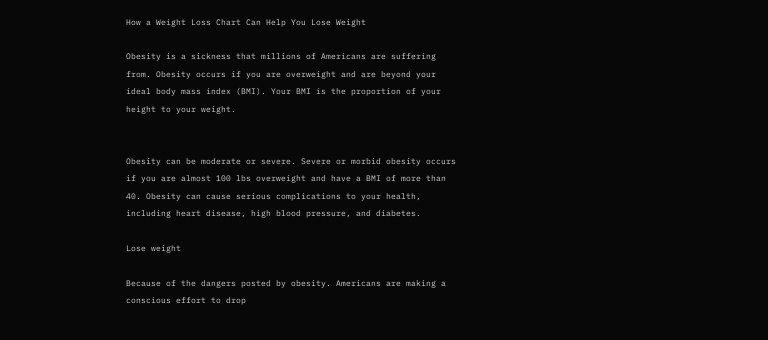How a Weight Loss Chart Can Help You Lose Weight

Obesity is a sickness that millions of Americans are suffering from. Obesity occurs if you are overweight and are beyond your ideal body mass index (BMI). Your BMI is the proportion of your height to your weight.


Obesity can be moderate or severe. Severe or morbid obesity occurs if you are almost 100 lbs overweight and have a BMI of more than 40. Obesity can cause serious complications to your health, including heart disease, high blood pressure, and diabetes.

Lose weight

Because of the dangers posted by obesity. Americans are making a conscious effort to drop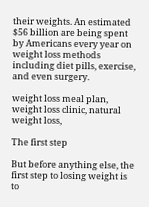their weights. An estimated $56 billion are being spent by Americans every year on weight loss methods including diet pills, exercise, and even surgery.

weight loss meal plan, weight loss clinic, natural weight loss,

The first step

But before anything else, the first step to losing weight is to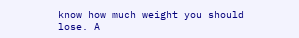know how much weight you should lose. A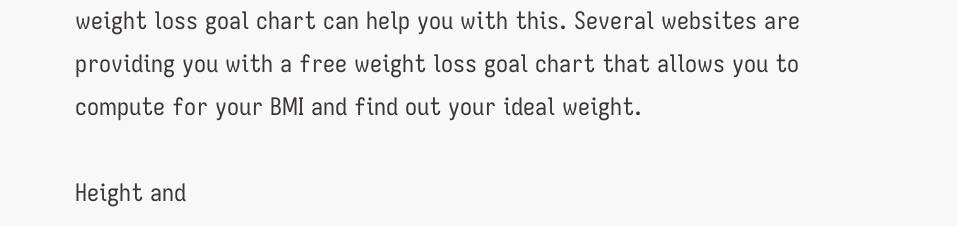weight loss goal chart can help you with this. Several websites are providing you with a free weight loss goal chart that allows you to compute for your BMI and find out your ideal weight.

Height and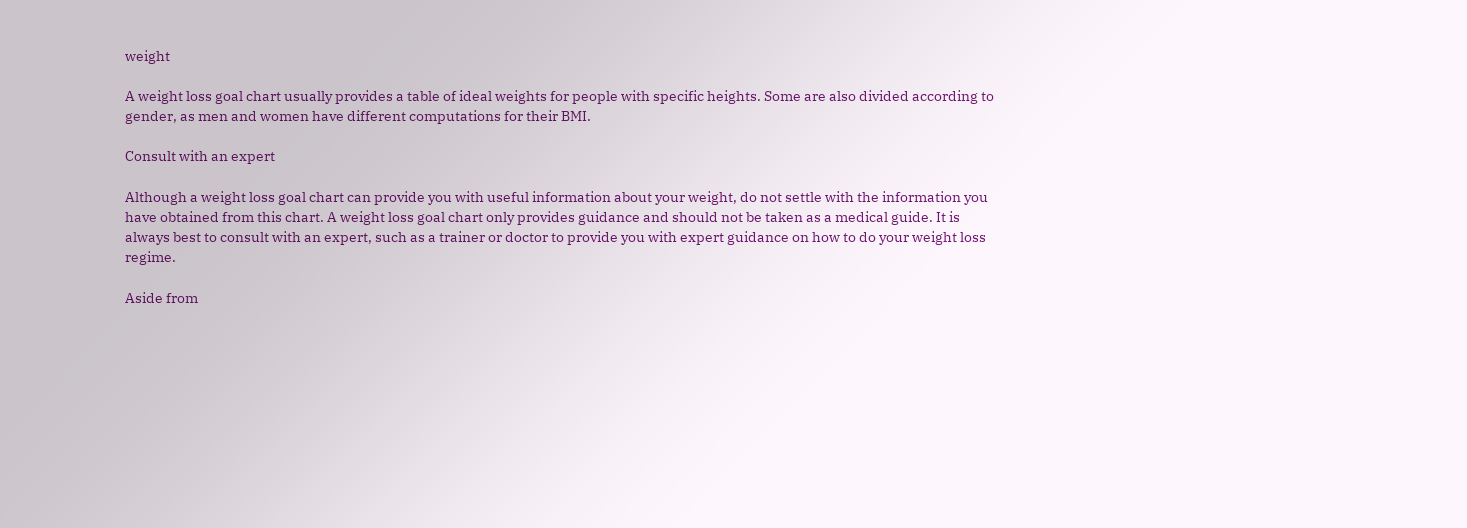weight

A weight loss goal chart usually provides a table of ideal weights for people with specific heights. Some are also divided according to gender, as men and women have different computations for their BMI.

Consult with an expert

Although a weight loss goal chart can provide you with useful information about your weight, do not settle with the information you have obtained from this chart. A weight loss goal chart only provides guidance and should not be taken as a medical guide. It is always best to consult with an expert, such as a trainer or doctor to provide you with expert guidance on how to do your weight loss regime.

Aside from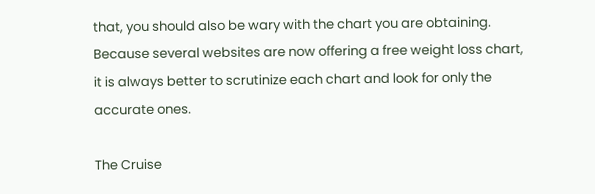that, you should also be wary with the chart you are obtaining. Because several websites are now offering a free weight loss chart, it is always better to scrutinize each chart and look for only the accurate ones.

The Cruise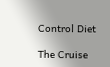Control Diet

The Cruise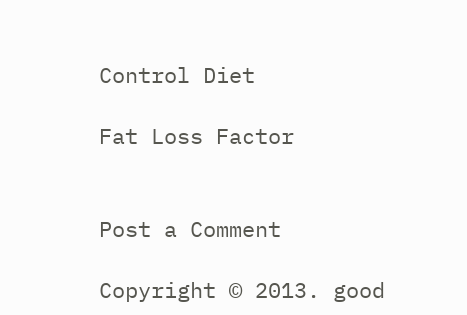Control Diet

Fat Loss Factor


Post a Comment

Copyright © 2013. good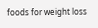foods for weight loss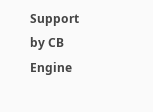Support by CB Engine